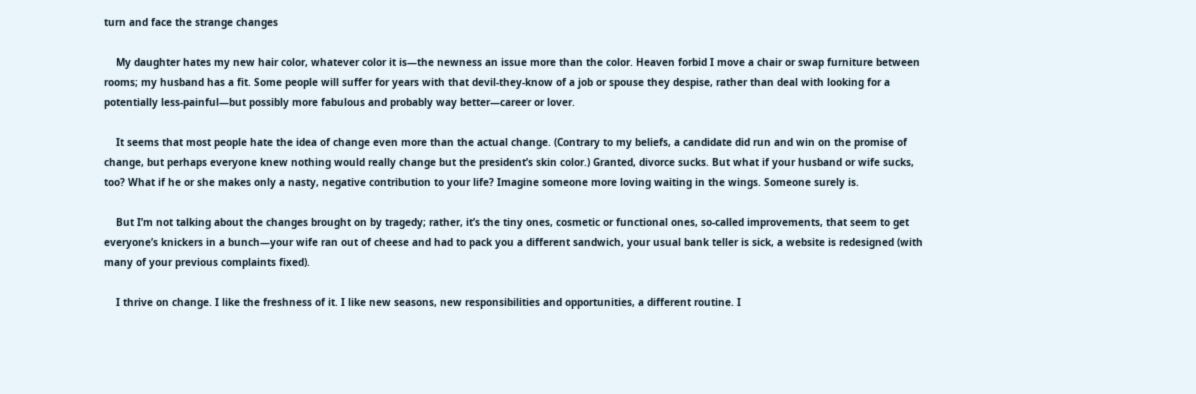turn and face the strange changes

    My daughter hates my new hair color, whatever color it is—the newness an issue more than the color. Heaven forbid I move a chair or swap furniture between rooms; my husband has a fit. Some people will suffer for years with that devil-they-know of a job or spouse they despise, rather than deal with looking for a potentially less-painful—but possibly more fabulous and probably way better—career or lover.

    It seems that most people hate the idea of change even more than the actual change. (Contrary to my beliefs, a candidate did run and win on the promise of change, but perhaps everyone knew nothing would really change but the president’s skin color.) Granted, divorce sucks. But what if your husband or wife sucks, too? What if he or she makes only a nasty, negative contribution to your life? Imagine someone more loving waiting in the wings. Someone surely is.

    But I’m not talking about the changes brought on by tragedy; rather, it’s the tiny ones, cosmetic or functional ones, so-called improvements, that seem to get everyone’s knickers in a bunch—your wife ran out of cheese and had to pack you a different sandwich, your usual bank teller is sick, a website is redesigned (with many of your previous complaints fixed).

    I thrive on change. I like the freshness of it. I like new seasons, new responsibilities and opportunities, a different routine. I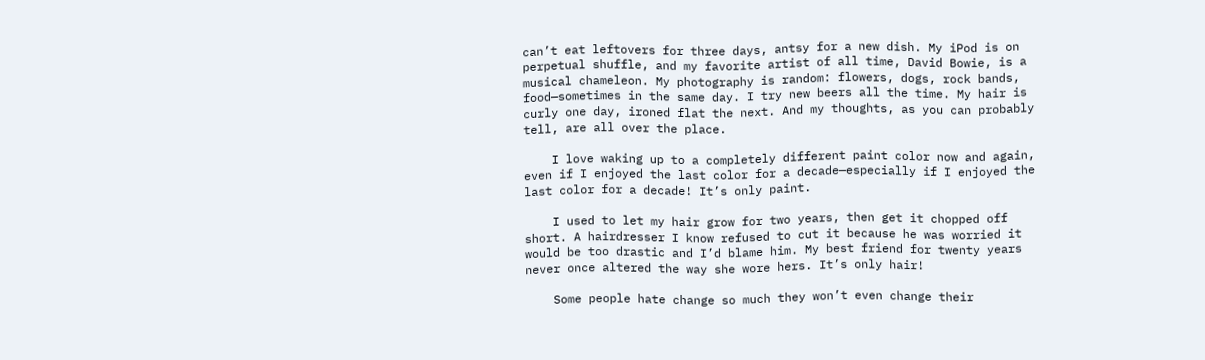can’t eat leftovers for three days, antsy for a new dish. My iPod is on perpetual shuffle, and my favorite artist of all time, David Bowie, is a musical chameleon. My photography is random: flowers, dogs, rock bands, food—sometimes in the same day. I try new beers all the time. My hair is curly one day, ironed flat the next. And my thoughts, as you can probably tell, are all over the place.

    I love waking up to a completely different paint color now and again, even if I enjoyed the last color for a decade—especially if I enjoyed the last color for a decade! It’s only paint.

    I used to let my hair grow for two years, then get it chopped off short. A hairdresser I know refused to cut it because he was worried it would be too drastic and I’d blame him. My best friend for twenty years never once altered the way she wore hers. It’s only hair!

    Some people hate change so much they won’t even change their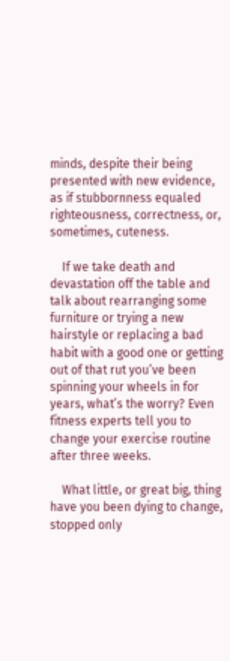minds, despite their being presented with new evidence, as if stubbornness equaled righteousness, correctness, or, sometimes, cuteness.

    If we take death and devastation off the table and talk about rearranging some furniture or trying a new hairstyle or replacing a bad habit with a good one or getting out of that rut you’ve been spinning your wheels in for years, what’s the worry? Even fitness experts tell you to change your exercise routine after three weeks.

    What little, or great big, thing have you been dying to change, stopped only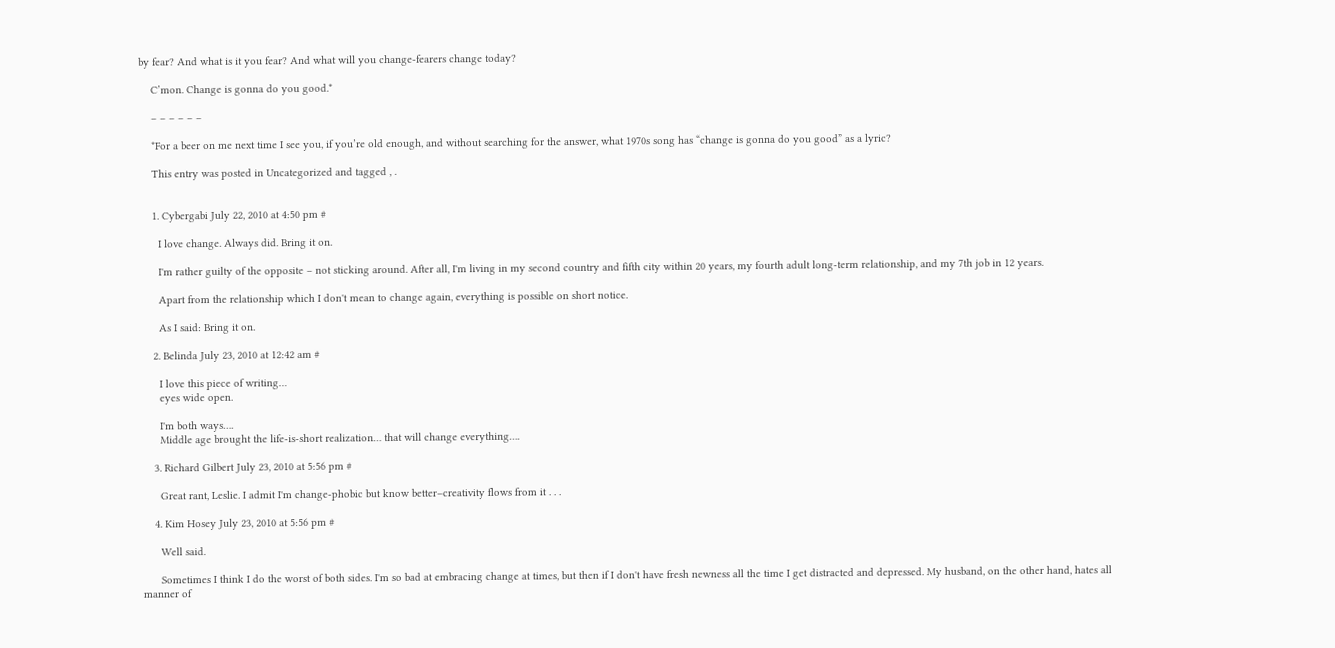by fear? And what is it you fear? And what will you change-fearers change today?

    C’mon. Change is gonna do you good.*

    – – – – – –

    *For a beer on me next time I see you, if you’re old enough, and without searching for the answer, what 1970s song has “change is gonna do you good” as a lyric?

    This entry was posted in Uncategorized and tagged , .


    1. Cybergabi July 22, 2010 at 4:50 pm #

      I love change. Always did. Bring it on.

      I'm rather guilty of the opposite – not sticking around. After all, I'm living in my second country and fifth city within 20 years, my fourth adult long-term relationship, and my 7th job in 12 years.

      Apart from the relationship which I don't mean to change again, everything is possible on short notice.

      As I said: Bring it on.

    2. Belinda July 23, 2010 at 12:42 am #

      I love this piece of writing…
      eyes wide open.

      I'm both ways….
      Middle age brought the life-is-short realization… that will change everything….

    3. Richard Gilbert July 23, 2010 at 5:56 pm #

      Great rant, Leslie. I admit I'm change-phobic but know better–creativity flows from it . . .

    4. Kim Hosey July 23, 2010 at 5:56 pm #

      Well said.

      Sometimes I think I do the worst of both sides. I'm so bad at embracing change at times, but then if I don't have fresh newness all the time I get distracted and depressed. My husband, on the other hand, hates all manner of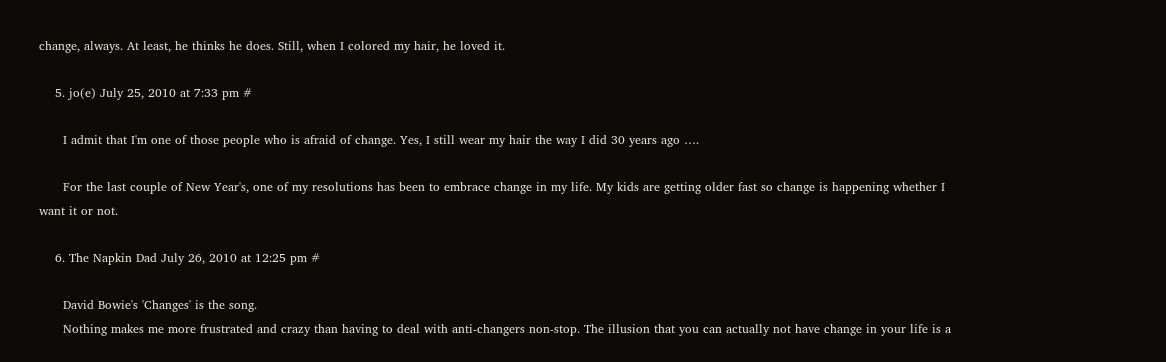change, always. At least, he thinks he does. Still, when I colored my hair, he loved it.

    5. jo(e) July 25, 2010 at 7:33 pm #

      I admit that I'm one of those people who is afraid of change. Yes, I still wear my hair the way I did 30 years ago ….

      For the last couple of New Year's, one of my resolutions has been to embrace change in my life. My kids are getting older fast so change is happening whether I want it or not.

    6. The Napkin Dad July 26, 2010 at 12:25 pm #

      David Bowie's 'Changes' is the song.
      Nothing makes me more frustrated and crazy than having to deal with anti-changers non-stop. The illusion that you can actually not have change in your life is a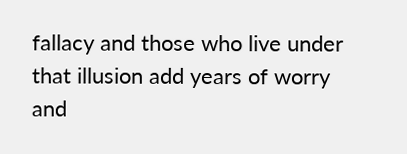fallacy and those who live under that illusion add years of worry and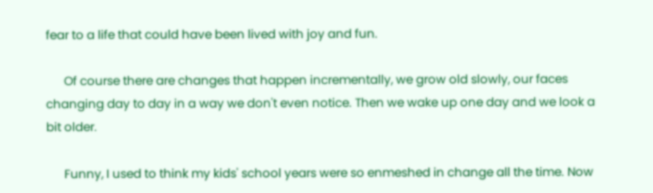fear to a life that could have been lived with joy and fun.

      Of course there are changes that happen incrementally, we grow old slowly, our faces changing day to day in a way we don't even notice. Then we wake up one day and we look a bit older.

      Funny, I used to think my kids' school years were so enmeshed in change all the time. Now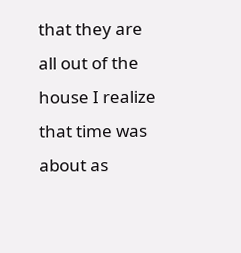that they are all out of the house I realize that time was about as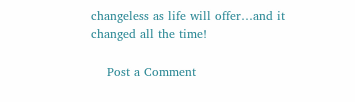changeless as life will offer…and it changed all the time!

    Post a Comment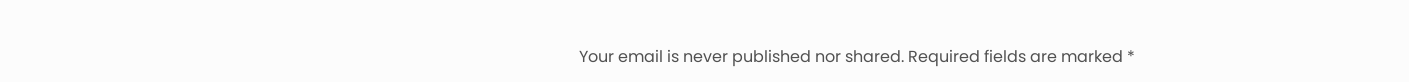Your email is never published nor shared. Required fields are marked *